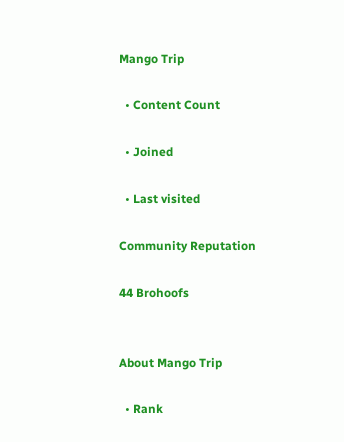Mango Trip

  • Content Count

  • Joined

  • Last visited

Community Reputation

44 Brohoofs


About Mango Trip

  • Rank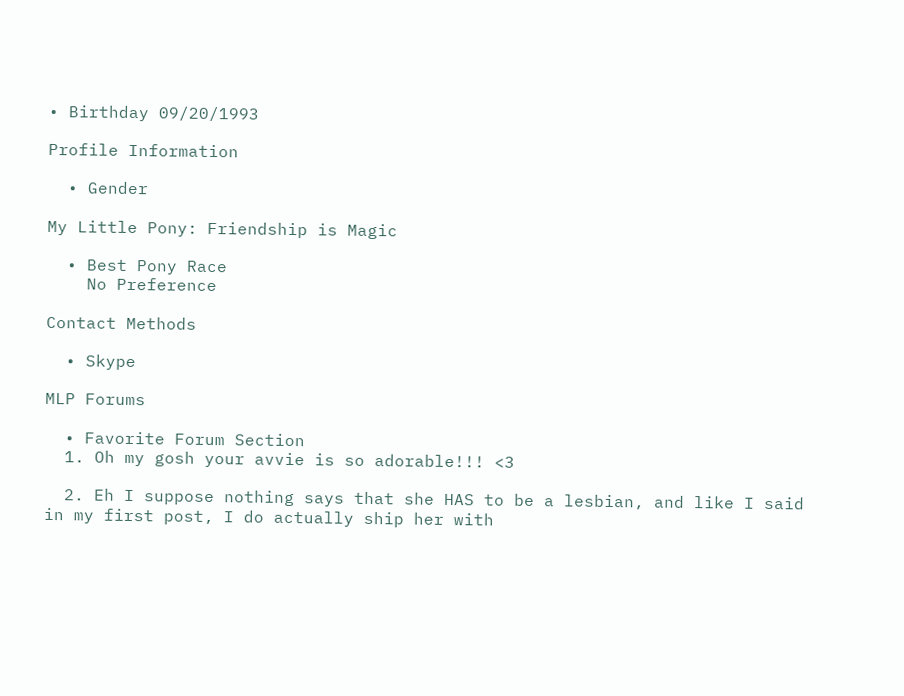• Birthday 09/20/1993

Profile Information

  • Gender

My Little Pony: Friendship is Magic

  • Best Pony Race
    No Preference

Contact Methods

  • Skype

MLP Forums

  • Favorite Forum Section
  1. Oh my gosh your avvie is so adorable!!! <3

  2. Eh I suppose nothing says that she HAS to be a lesbian, and like I said in my first post, I do actually ship her with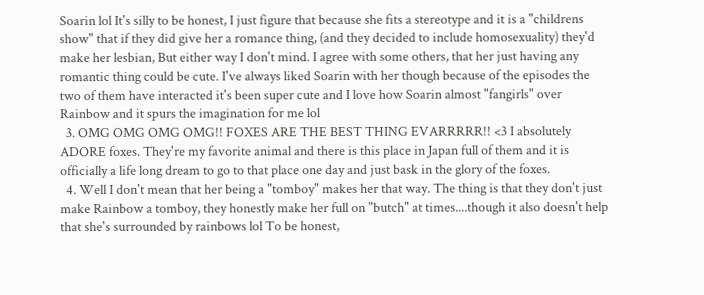Soarin lol It's silly to be honest, I just figure that because she fits a stereotype and it is a "childrens show" that if they did give her a romance thing, (and they decided to include homosexuality) they'd make her lesbian, But either way I don't mind. I agree with some others, that her just having any romantic thing could be cute. I've always liked Soarin with her though because of the episodes the two of them have interacted it's been super cute and I love how Soarin almost "fangirls" over Rainbow and it spurs the imagination for me lol
  3. OMG OMG OMG OMG!! FOXES ARE THE BEST THING EVARRRRR!! <3 I absolutely ADORE foxes. They're my favorite animal and there is this place in Japan full of them and it is officially a life long dream to go to that place one day and just bask in the glory of the foxes.
  4. Well I don't mean that her being a "tomboy" makes her that way. The thing is that they don't just make Rainbow a tomboy, they honestly make her full on "butch" at times....though it also doesn't help that she's surrounded by rainbows lol To be honest,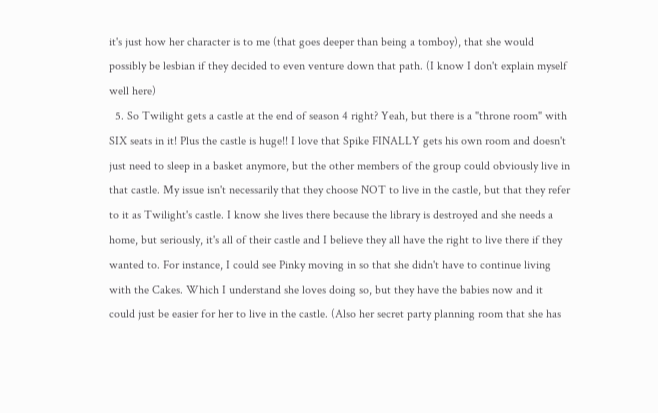it's just how her character is to me (that goes deeper than being a tomboy), that she would possibly be lesbian if they decided to even venture down that path. (I know I don't explain myself well here)
  5. So Twilight gets a castle at the end of season 4 right? Yeah, but there is a "throne room" with SIX seats in it! Plus the castle is huge!! I love that Spike FINALLY gets his own room and doesn't just need to sleep in a basket anymore, but the other members of the group could obviously live in that castle. My issue isn't necessarily that they choose NOT to live in the castle, but that they refer to it as Twilight's castle. I know she lives there because the library is destroyed and she needs a home, but seriously, it's all of their castle and I believe they all have the right to live there if they wanted to. For instance, I could see Pinky moving in so that she didn't have to continue living with the Cakes. Which I understand she loves doing so, but they have the babies now and it could just be easier for her to live in the castle. (Also her secret party planning room that she has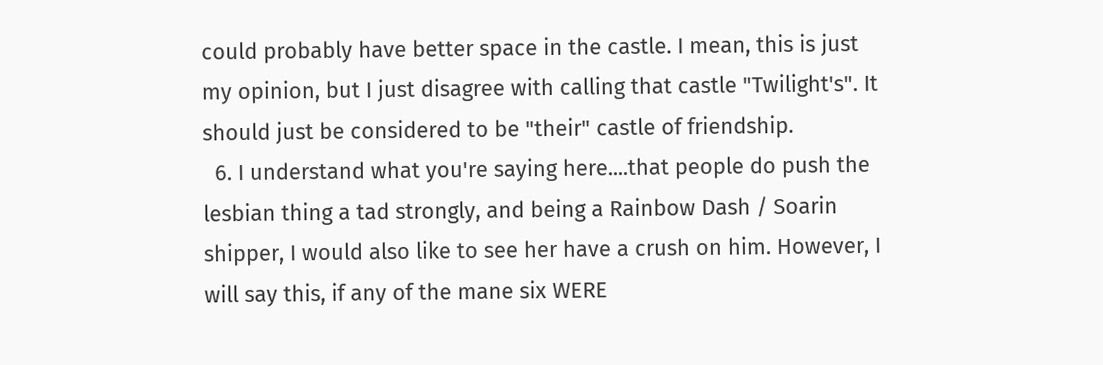could probably have better space in the castle. I mean, this is just my opinion, but I just disagree with calling that castle "Twilight's". It should just be considered to be "their" castle of friendship.
  6. I understand what you're saying here....that people do push the lesbian thing a tad strongly, and being a Rainbow Dash / Soarin shipper, I would also like to see her have a crush on him. However, I will say this, if any of the mane six WERE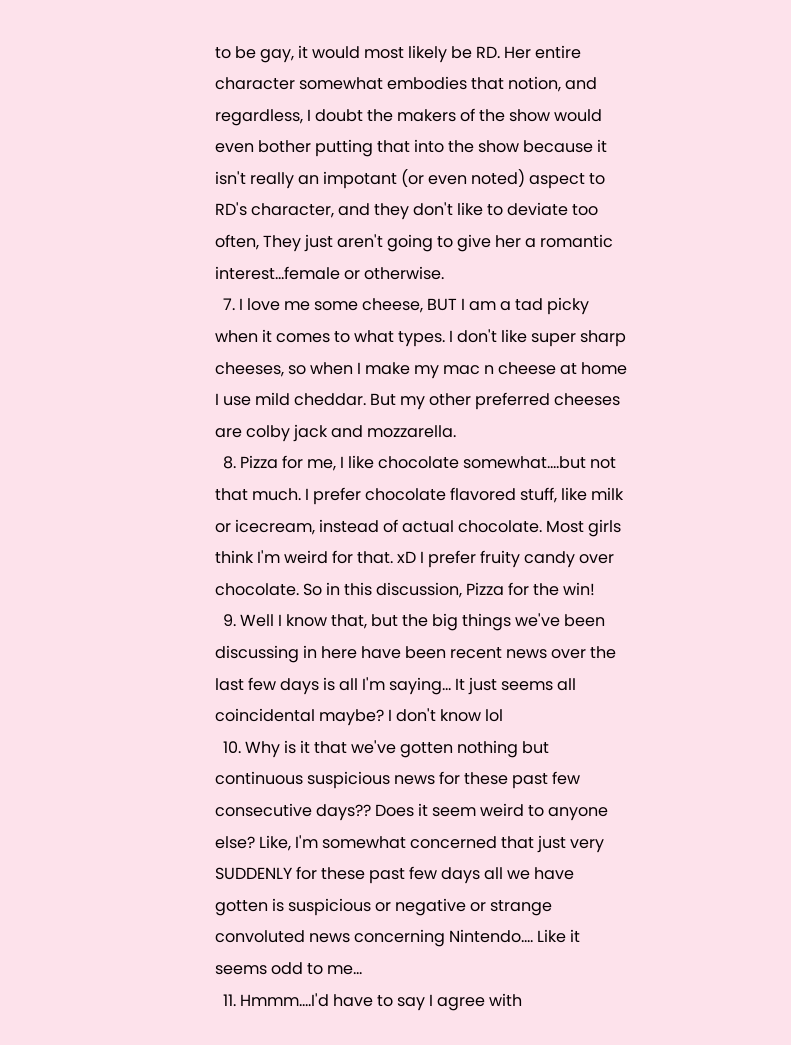to be gay, it would most likely be RD. Her entire character somewhat embodies that notion, and regardless, I doubt the makers of the show would even bother putting that into the show because it isn't really an impotant (or even noted) aspect to RD's character, and they don't like to deviate too often, They just aren't going to give her a romantic interest...female or otherwise.
  7. I love me some cheese, BUT I am a tad picky when it comes to what types. I don't like super sharp cheeses, so when I make my mac n cheese at home I use mild cheddar. But my other preferred cheeses are colby jack and mozzarella.
  8. Pizza for me, I like chocolate somewhat....but not that much. I prefer chocolate flavored stuff, like milk or icecream, instead of actual chocolate. Most girls think I'm weird for that. xD I prefer fruity candy over chocolate. So in this discussion, Pizza for the win!
  9. Well I know that, but the big things we've been discussing in here have been recent news over the last few days is all I'm saying... It just seems all coincidental maybe? I don't know lol
  10. Why is it that we've gotten nothing but continuous suspicious news for these past few consecutive days?? Does it seem weird to anyone else? Like, I'm somewhat concerned that just very SUDDENLY for these past few days all we have gotten is suspicious or negative or strange convoluted news concerning Nintendo.... Like it seems odd to me...
  11. Hmmm....I'd have to say I agree with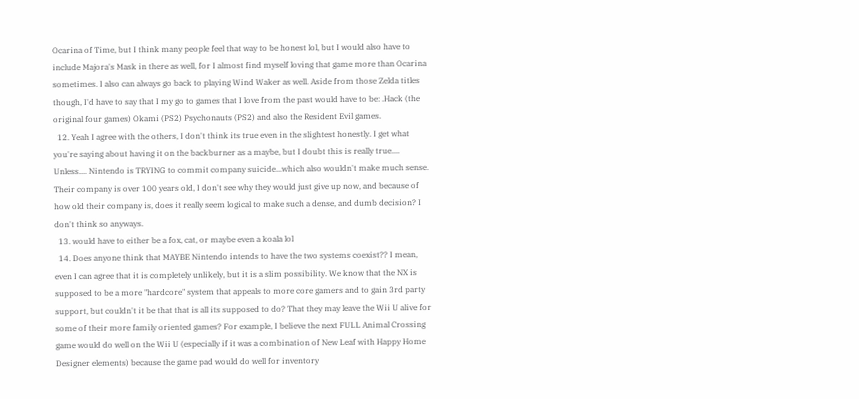Ocarina of Time, but I think many people feel that way to be honest lol, but I would also have to include Majora's Mask in there as well, for I almost find myself loving that game more than Ocarina sometimes. I also can always go back to playing Wind Waker as well. Aside from those Zelda titles though, I'd have to say that I my go to games that I love from the past would have to be: .Hack (the original four games) Okami (PS2) Psychonauts (PS2) and also the Resident Evil games.
  12. Yeah I agree with the others, I don't think its true even in the slightest honestly. I get what you're saying about having it on the backburner as a maybe, but I doubt this is really true.... Unless.... Nintendo is TRYING to commit company suicide...which also wouldn't make much sense. Their company is over 100 years old, I don't see why they would just give up now, and because of how old their company is, does it really seem logical to make such a dense, and dumb decision? I don't think so anyways.
  13. would have to either be a fox, cat, or maybe even a koala lol
  14. Does anyone think that MAYBE Nintendo intends to have the two systems coexist?? I mean, even I can agree that it is completely unlikely, but it is a slim possibility. We know that the NX is supposed to be a more "hardcore" system that appeals to more core gamers and to gain 3rd party support, but couldn't it be that that is all its supposed to do? That they may leave the Wii U alive for some of their more family oriented games? For example, I believe the next FULL Animal Crossing game would do well on the Wii U (especially if it was a combination of New Leaf with Happy Home Designer elements) because the game pad would do well for inventory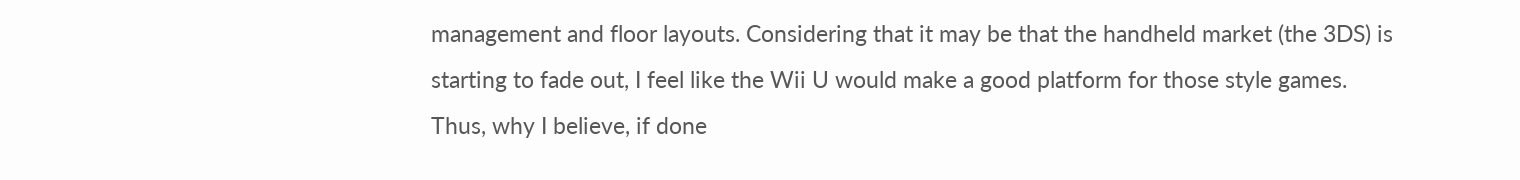management and floor layouts. Considering that it may be that the handheld market (the 3DS) is starting to fade out, I feel like the Wii U would make a good platform for those style games. Thus, why I believe, if done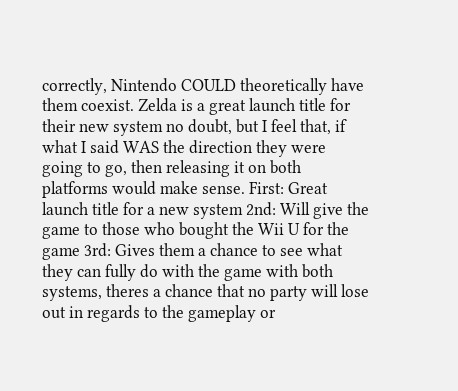correctly, Nintendo COULD theoretically have them coexist. Zelda is a great launch title for their new system no doubt, but I feel that, if what I said WAS the direction they were going to go, then releasing it on both platforms would make sense. First: Great launch title for a new system 2nd: Will give the game to those who bought the Wii U for the game 3rd: Gives them a chance to see what they can fully do with the game with both systems, theres a chance that no party will lose out in regards to the gameplay or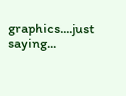graphics....just saying...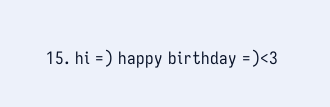15. hi =) happy birthday =)<3